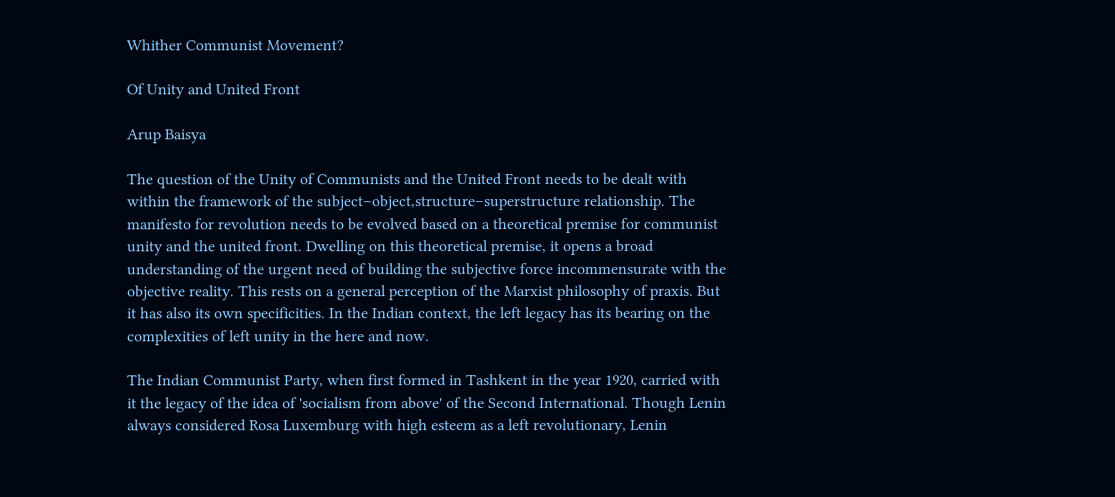Whither Communist Movement?

Of Unity and United Front

Arup Baisya

The question of the Unity of Communists and the United Front needs to be dealt with within the framework of the subject–object,structure–superstructure relationship. The manifesto for revolution needs to be evolved based on a theoretical premise for communist unity and the united front. Dwelling on this theoretical premise, it opens a broad understanding of the urgent need of building the subjective force incommensurate with the objective reality. This rests on a general perception of the Marxist philosophy of praxis. But it has also its own specificities. In the Indian context, the left legacy has its bearing on the complexities of left unity in the here and now.

The Indian Communist Party, when first formed in Tashkent in the year 1920, carried with it the legacy of the idea of 'socialism from above' of the Second International. Though Lenin always considered Rosa Luxemburg with high esteem as a left revolutionary, Lenin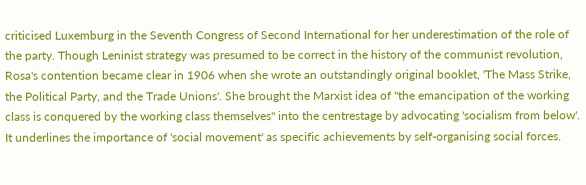criticised Luxemburg in the Seventh Congress of Second International for her underestimation of the role of the party. Though Leninist strategy was presumed to be correct in the history of the communist revolution, Rosa's contention became clear in 1906 when she wrote an outstandingly original booklet, 'The Mass Strike, the Political Party, and the Trade Unions'. She brought the Marxist idea of "the emancipation of the working class is conquered by the working class themselves" into the centrestage by advocating 'socialism from below'. It underlines the importance of 'social movement' as specific achievements by self-organising social forces.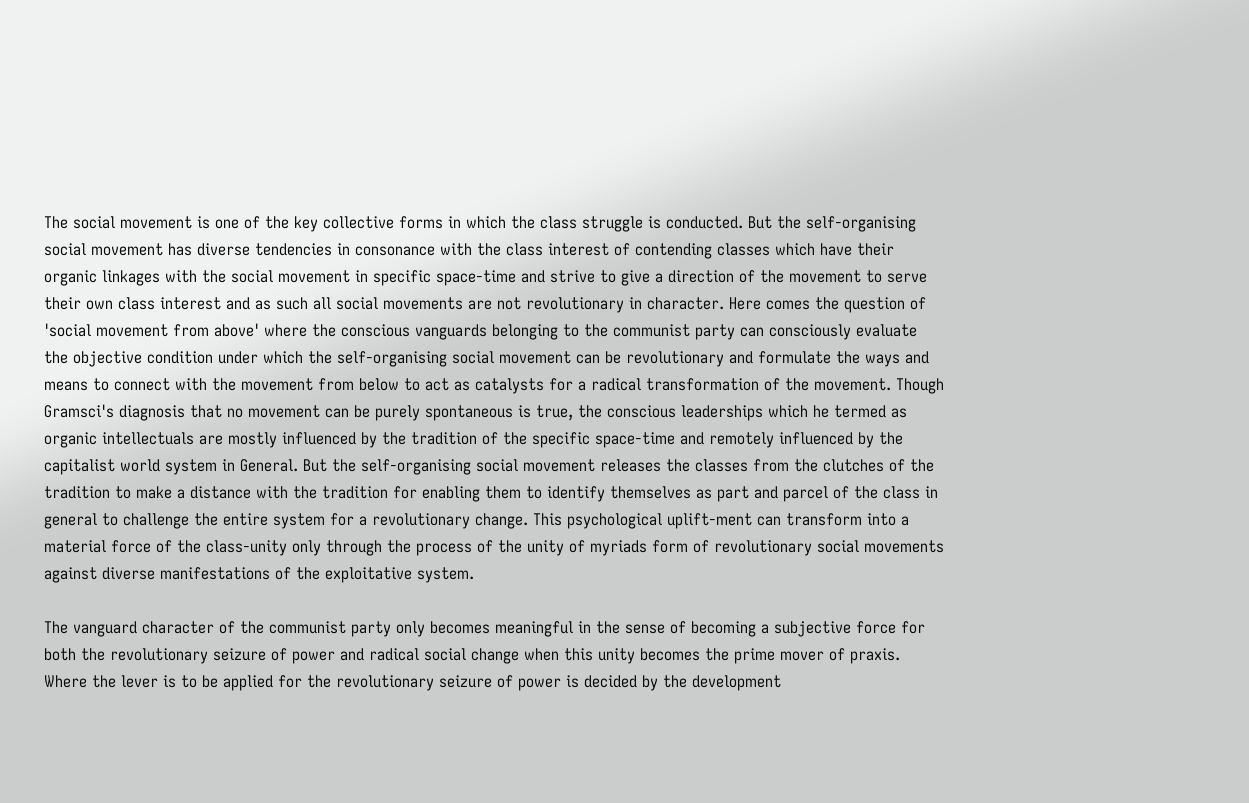The social movement is one of the key collective forms in which the class struggle is conducted. But the self-organising social movement has diverse tendencies in consonance with the class interest of contending classes which have their organic linkages with the social movement in specific space-time and strive to give a direction of the movement to serve their own class interest and as such all social movements are not revolutionary in character. Here comes the question of 'social movement from above' where the conscious vanguards belonging to the communist party can consciously evaluate the objective condition under which the self-organising social movement can be revolutionary and formulate the ways and means to connect with the movement from below to act as catalysts for a radical transformation of the movement. Though Gramsci's diagnosis that no movement can be purely spontaneous is true, the conscious leaderships which he termed as organic intellectuals are mostly influenced by the tradition of the specific space-time and remotely influenced by the capitalist world system in General. But the self-organising social movement releases the classes from the clutches of the tradition to make a distance with the tradition for enabling them to identify themselves as part and parcel of the class in general to challenge the entire system for a revolutionary change. This psychological uplift-ment can transform into a material force of the class-unity only through the process of the unity of myriads form of revolutionary social movements against diverse manifestations of the exploitative system.

The vanguard character of the communist party only becomes meaningful in the sense of becoming a subjective force for both the revolutionary seizure of power and radical social change when this unity becomes the prime mover of praxis. Where the lever is to be applied for the revolutionary seizure of power is decided by the development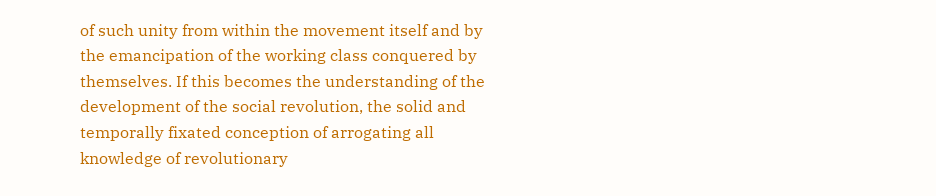of such unity from within the movement itself and by the emancipation of the working class conquered by themselves. If this becomes the understanding of the development of the social revolution, the solid and temporally fixated conception of arrogating all knowledge of revolutionary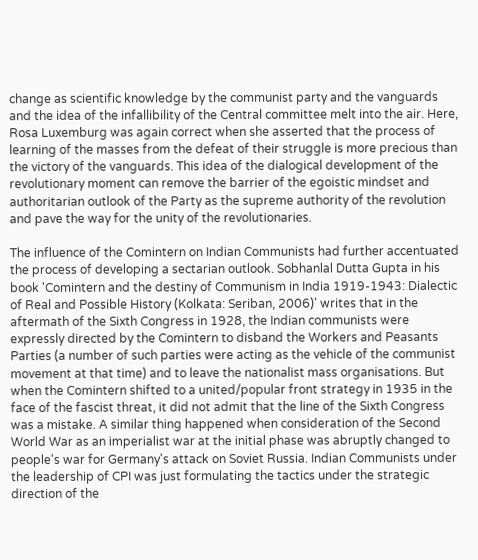change as scientific knowledge by the communist party and the vanguards and the idea of the infallibility of the Central committee melt into the air. Here, Rosa Luxemburg was again correct when she asserted that the process of learning of the masses from the defeat of their struggle is more precious than the victory of the vanguards. This idea of the dialogical development of the revolutionary moment can remove the barrier of the egoistic mindset and authoritarian outlook of the Party as the supreme authority of the revolution and pave the way for the unity of the revolutionaries.

The influence of the Comintern on Indian Communists had further accentuated the process of developing a sectarian outlook. Sobhanlal Dutta Gupta in his book 'Comintern and the destiny of Communism in India 1919-1943: Dialectic of Real and Possible History (Kolkata: Seriban, 2006)' writes that in the aftermath of the Sixth Congress in 1928, the Indian communists were expressly directed by the Comintern to disband the Workers and Peasants Parties (a number of such parties were acting as the vehicle of the communist movement at that time) and to leave the nationalist mass organisations. But when the Comintern shifted to a united/popular front strategy in 1935 in the face of the fascist threat, it did not admit that the line of the Sixth Congress was a mistake. A similar thing happened when consideration of the Second World War as an imperialist war at the initial phase was abruptly changed to people's war for Germany's attack on Soviet Russia. Indian Communists under the leadership of CPI was just formulating the tactics under the strategic direction of the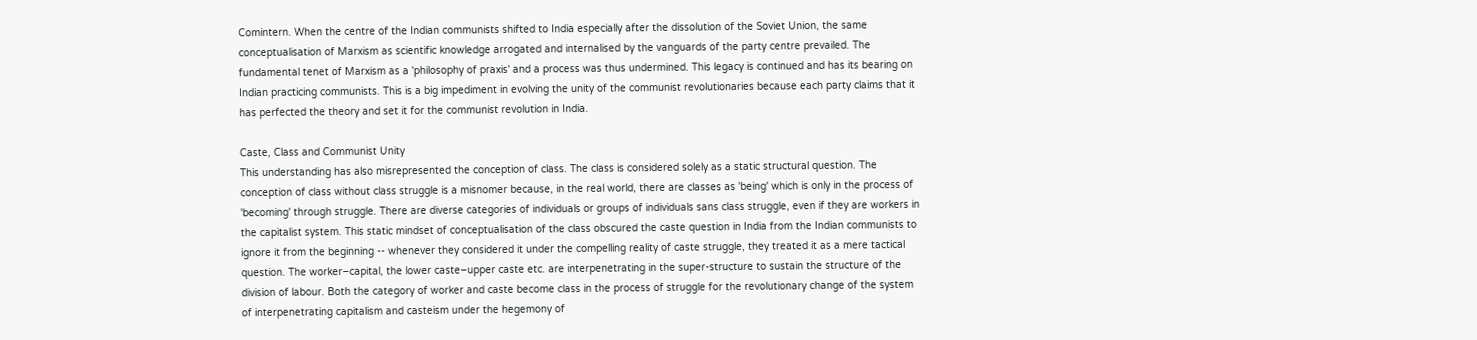Comintern. When the centre of the Indian communists shifted to India especially after the dissolution of the Soviet Union, the same conceptualisation of Marxism as scientific knowledge arrogated and internalised by the vanguards of the party centre prevailed. The fundamental tenet of Marxism as a 'philosophy of praxis' and a process was thus undermined. This legacy is continued and has its bearing on Indian practicing communists. This is a big impediment in evolving the unity of the communist revolutionaries because each party claims that it has perfected the theory and set it for the communist revolution in India.

Caste, Class and Communist Unity
This understanding has also misrepresented the conception of class. The class is considered solely as a static structural question. The conception of class without class struggle is a misnomer because, in the real world, there are classes as 'being' which is only in the process of 'becoming' through struggle. There are diverse categories of individuals or groups of individuals sans class struggle, even if they are workers in the capitalist system. This static mindset of conceptualisation of the class obscured the caste question in India from the Indian communists to ignore it from the beginning -- whenever they considered it under the compelling reality of caste struggle, they treated it as a mere tactical question. The worker–capital, the lower caste–upper caste etc. are interpenetrating in the super-structure to sustain the structure of the division of labour. Both the category of worker and caste become class in the process of struggle for the revolutionary change of the system of interpenetrating capitalism and casteism under the hegemony of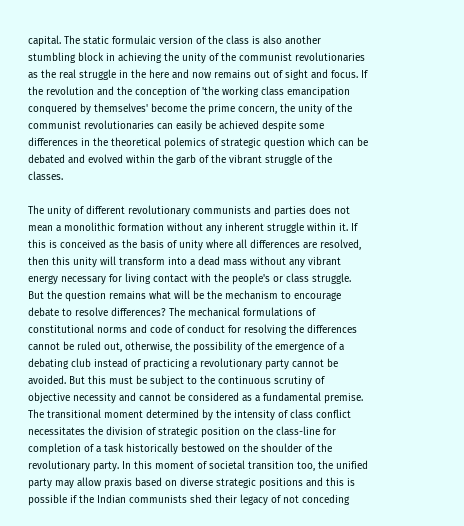capital. The static formulaic version of the class is also another stumbling block in achieving the unity of the communist revolutionaries as the real struggle in the here and now remains out of sight and focus. If the revolution and the conception of 'the working class emancipation conquered by themselves' become the prime concern, the unity of the communist revolutionaries can easily be achieved despite some differences in the theoretical polemics of strategic question which can be debated and evolved within the garb of the vibrant struggle of the classes.

The unity of different revolutionary communists and parties does not mean a monolithic formation without any inherent struggle within it. If this is conceived as the basis of unity where all differences are resolved, then this unity will transform into a dead mass without any vibrant energy necessary for living contact with the people's or class struggle. But the question remains what will be the mechanism to encourage debate to resolve differences? The mechanical formulations of constitutional norms and code of conduct for resolving the differences cannot be ruled out, otherwise, the possibility of the emergence of a debating club instead of practicing a revolutionary party cannot be avoided. But this must be subject to the continuous scrutiny of objective necessity and cannot be considered as a fundamental premise. The transitional moment determined by the intensity of class conflict necessitates the division of strategic position on the class-line for completion of a task historically bestowed on the shoulder of the revolutionary party. In this moment of societal transition too, the unified party may allow praxis based on diverse strategic positions and this is possible if the Indian communists shed their legacy of not conceding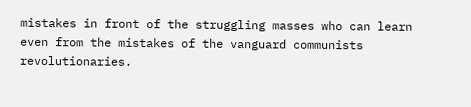mistakes in front of the struggling masses who can learn even from the mistakes of the vanguard communists revolutionaries.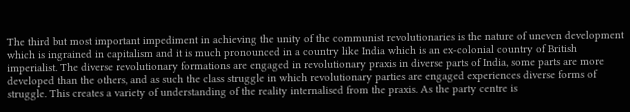The third but most important impediment in achieving the unity of the communist revolutionaries is the nature of uneven development which is ingrained in capitalism and it is much pronounced in a country like India which is an ex-colonial country of British imperialist. The diverse revolutionary formations are engaged in revolutionary praxis in diverse parts of India, some parts are more developed than the others, and as such the class struggle in which revolutionary parties are engaged experiences diverse forms of struggle. This creates a variety of understanding of the reality internalised from the praxis. As the party centre is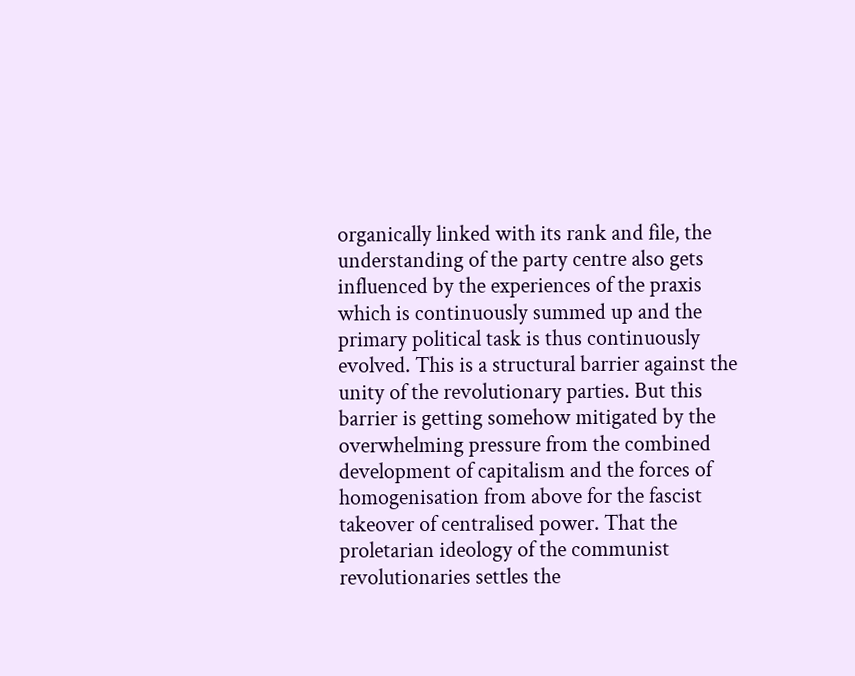organically linked with its rank and file, the understanding of the party centre also gets influenced by the experiences of the praxis which is continuously summed up and the primary political task is thus continuously evolved. This is a structural barrier against the unity of the revolutionary parties. But this barrier is getting somehow mitigated by the overwhelming pressure from the combined development of capitalism and the forces of homogenisation from above for the fascist takeover of centralised power. That the proletarian ideology of the communist revolutionaries settles the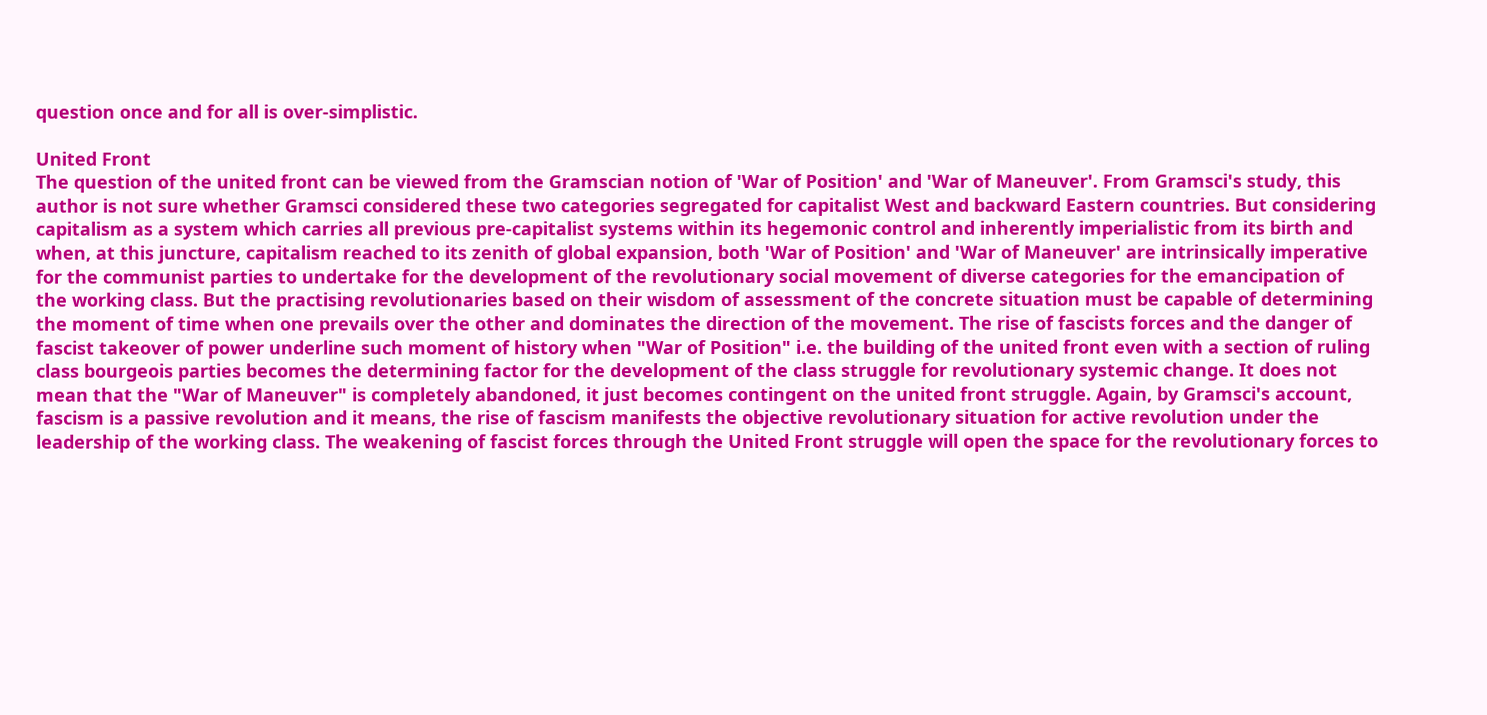question once and for all is over-simplistic.

United Front
The question of the united front can be viewed from the Gramscian notion of 'War of Position' and 'War of Maneuver'. From Gramsci's study, this author is not sure whether Gramsci considered these two categories segregated for capitalist West and backward Eastern countries. But considering capitalism as a system which carries all previous pre-capitalist systems within its hegemonic control and inherently imperialistic from its birth and when, at this juncture, capitalism reached to its zenith of global expansion, both 'War of Position' and 'War of Maneuver' are intrinsically imperative for the communist parties to undertake for the development of the revolutionary social movement of diverse categories for the emancipation of the working class. But the practising revolutionaries based on their wisdom of assessment of the concrete situation must be capable of determining the moment of time when one prevails over the other and dominates the direction of the movement. The rise of fascists forces and the danger of fascist takeover of power underline such moment of history when "War of Position" i.e. the building of the united front even with a section of ruling class bourgeois parties becomes the determining factor for the development of the class struggle for revolutionary systemic change. It does not mean that the "War of Maneuver" is completely abandoned, it just becomes contingent on the united front struggle. Again, by Gramsci's account, fascism is a passive revolution and it means, the rise of fascism manifests the objective revolutionary situation for active revolution under the leadership of the working class. The weakening of fascist forces through the United Front struggle will open the space for the revolutionary forces to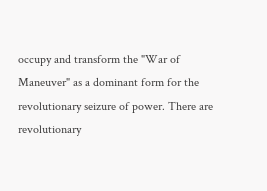occupy and transform the "War of Maneuver" as a dominant form for the revolutionary seizure of power. There are revolutionary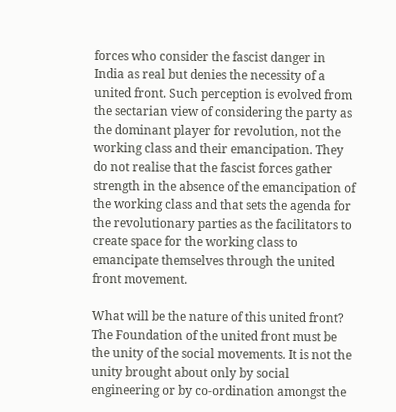forces who consider the fascist danger in India as real but denies the necessity of a united front. Such perception is evolved from the sectarian view of considering the party as the dominant player for revolution, not the working class and their emancipation. They do not realise that the fascist forces gather strength in the absence of the emancipation of the working class and that sets the agenda for the revolutionary parties as the facilitators to create space for the working class to emancipate themselves through the united front movement.

What will be the nature of this united front? The Foundation of the united front must be the unity of the social movements. It is not the unity brought about only by social engineering or by co-ordination amongst the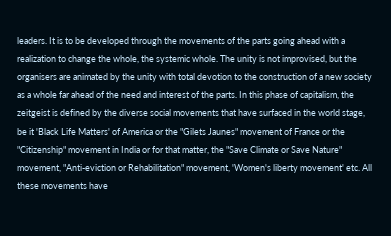leaders. It is to be developed through the movements of the parts going ahead with a realization to change the whole, the systemic whole. The unity is not improvised, but the organisers are animated by the unity with total devotion to the construction of a new society as a whole far ahead of the need and interest of the parts. In this phase of capitalism, the zeitgeist is defined by the diverse social movements that have surfaced in the world stage, be it 'Black Life Matters' of America or the "Gilets Jaunes" movement of France or the "Citizenship" movement in India or for that matter, the "Save Climate or Save Nature" movement, "Anti-eviction or Rehabilitation" movement, 'Women's liberty movement' etc. All these movements have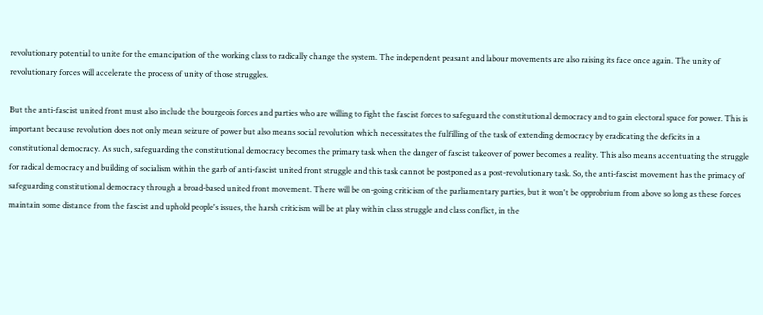revolutionary potential to unite for the emancipation of the working class to radically change the system. The independent peasant and labour movements are also raising its face once again. The unity of revolutionary forces will accelerate the process of unity of those struggles.

But the anti-fascist united front must also include the bourgeois forces and parties who are willing to fight the fascist forces to safeguard the constitutional democracy and to gain electoral space for power. This is important because revolution does not only mean seizure of power but also means social revolution which necessitates the fulfilling of the task of extending democracy by eradicating the deficits in a constitutional democracy. As such, safeguarding the constitutional democracy becomes the primary task when the danger of fascist takeover of power becomes a reality. This also means accentuating the struggle for radical democracy and building of socialism within the garb of anti-fascist united front struggle and this task cannot be postponed as a post-revolutionary task. So, the anti-fascist movement has the primacy of safeguarding constitutional democracy through a broad-based united front movement. There will be on-going criticism of the parliamentary parties, but it won't be opprobrium from above so long as these forces maintain some distance from the fascist and uphold people's issues, the harsh criticism will be at play within class struggle and class conflict, in the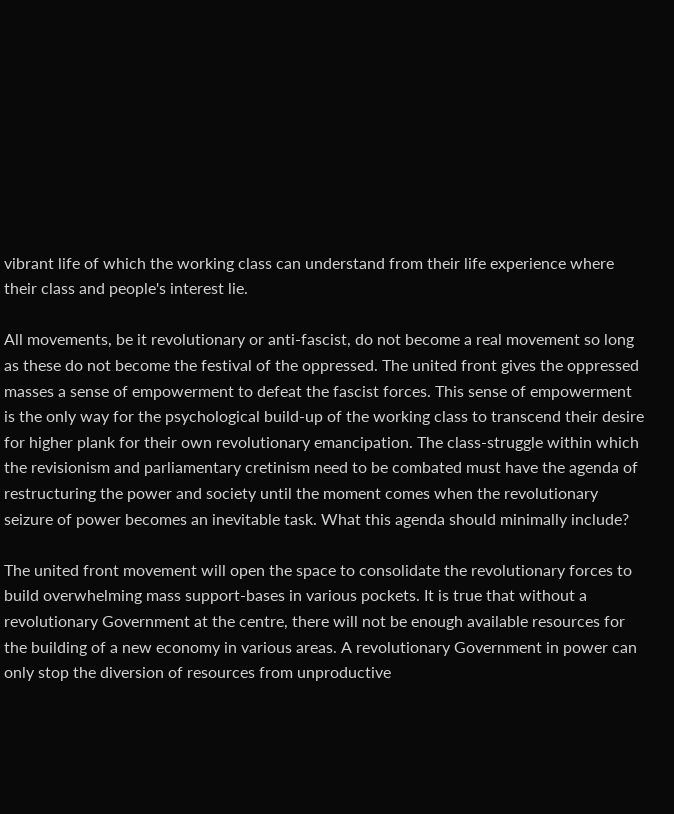vibrant life of which the working class can understand from their life experience where their class and people's interest lie.

All movements, be it revolutionary or anti-fascist, do not become a real movement so long as these do not become the festival of the oppressed. The united front gives the oppressed masses a sense of empowerment to defeat the fascist forces. This sense of empowerment is the only way for the psychological build-up of the working class to transcend their desire for higher plank for their own revolutionary emancipation. The class-struggle within which the revisionism and parliamentary cretinism need to be combated must have the agenda of restructuring the power and society until the moment comes when the revolutionary seizure of power becomes an inevitable task. What this agenda should minimally include?

The united front movement will open the space to consolidate the revolutionary forces to build overwhelming mass support-bases in various pockets. It is true that without a revolutionary Government at the centre, there will not be enough available resources for the building of a new economy in various areas. A revolutionary Government in power can only stop the diversion of resources from unproductive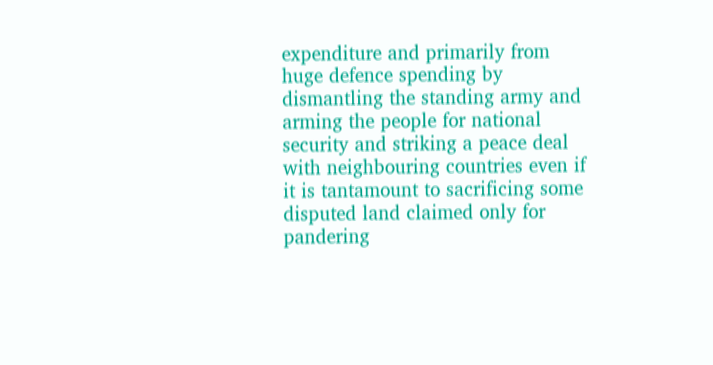expenditure and primarily from huge defence spending by dismantling the standing army and arming the people for national security and striking a peace deal with neighbouring countries even if it is tantamount to sacrificing some disputed land claimed only for pandering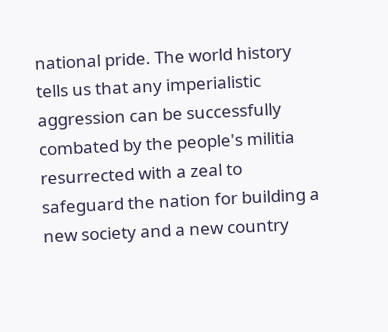national pride. The world history tells us that any imperialistic aggression can be successfully combated by the people's militia resurrected with a zeal to safeguard the nation for building a new society and a new country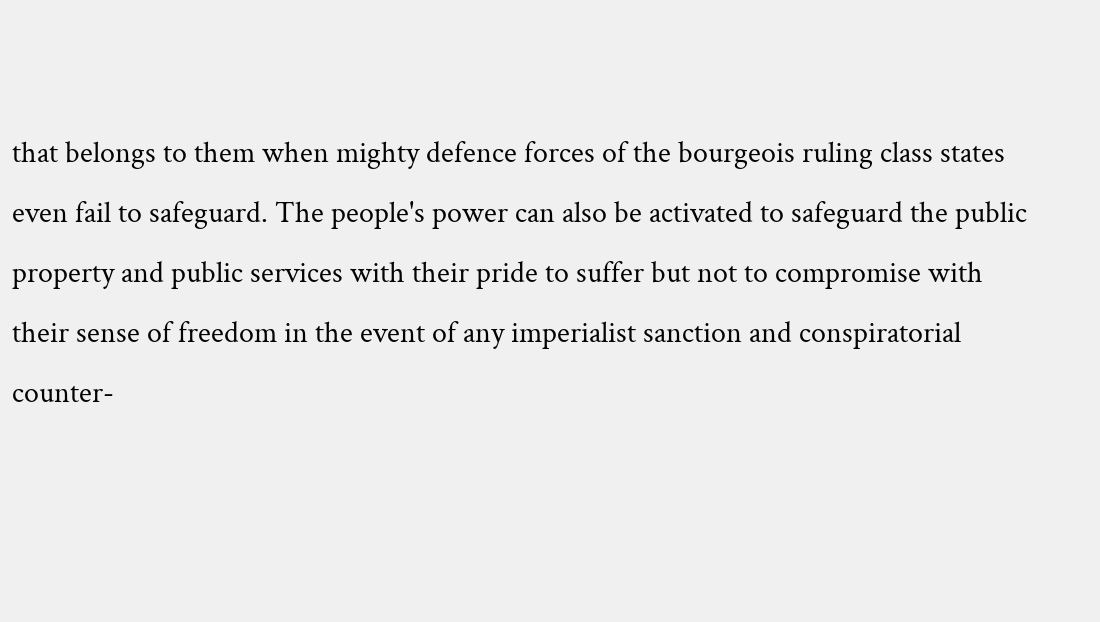that belongs to them when mighty defence forces of the bourgeois ruling class states even fail to safeguard. The people's power can also be activated to safeguard the public property and public services with their pride to suffer but not to compromise with their sense of freedom in the event of any imperialist sanction and conspiratorial counter-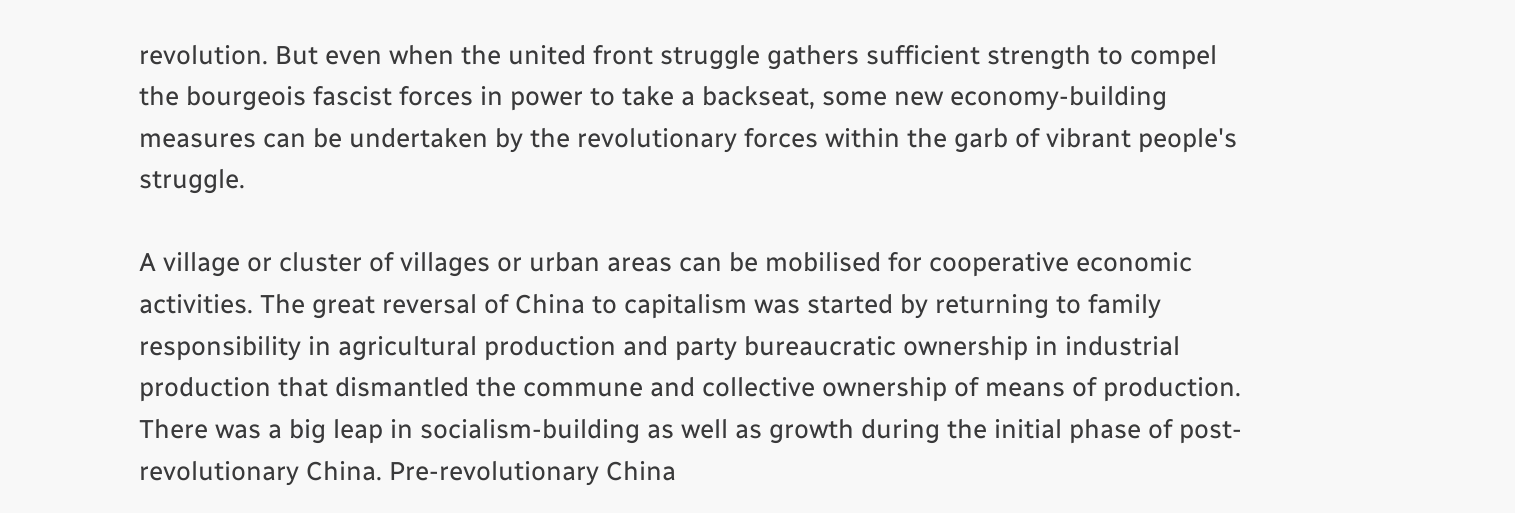revolution. But even when the united front struggle gathers sufficient strength to compel the bourgeois fascist forces in power to take a backseat, some new economy-building measures can be undertaken by the revolutionary forces within the garb of vibrant people's struggle.

A village or cluster of villages or urban areas can be mobilised for cooperative economic activities. The great reversal of China to capitalism was started by returning to family responsibility in agricultural production and party bureaucratic ownership in industrial production that dismantled the commune and collective ownership of means of production. There was a big leap in socialism-building as well as growth during the initial phase of post-revolutionary China. Pre-revolutionary China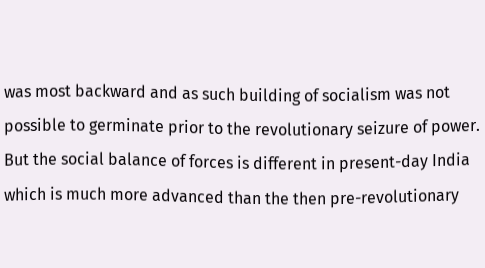was most backward and as such building of socialism was not possible to germinate prior to the revolutionary seizure of power. But the social balance of forces is different in present-day India which is much more advanced than the then pre-revolutionary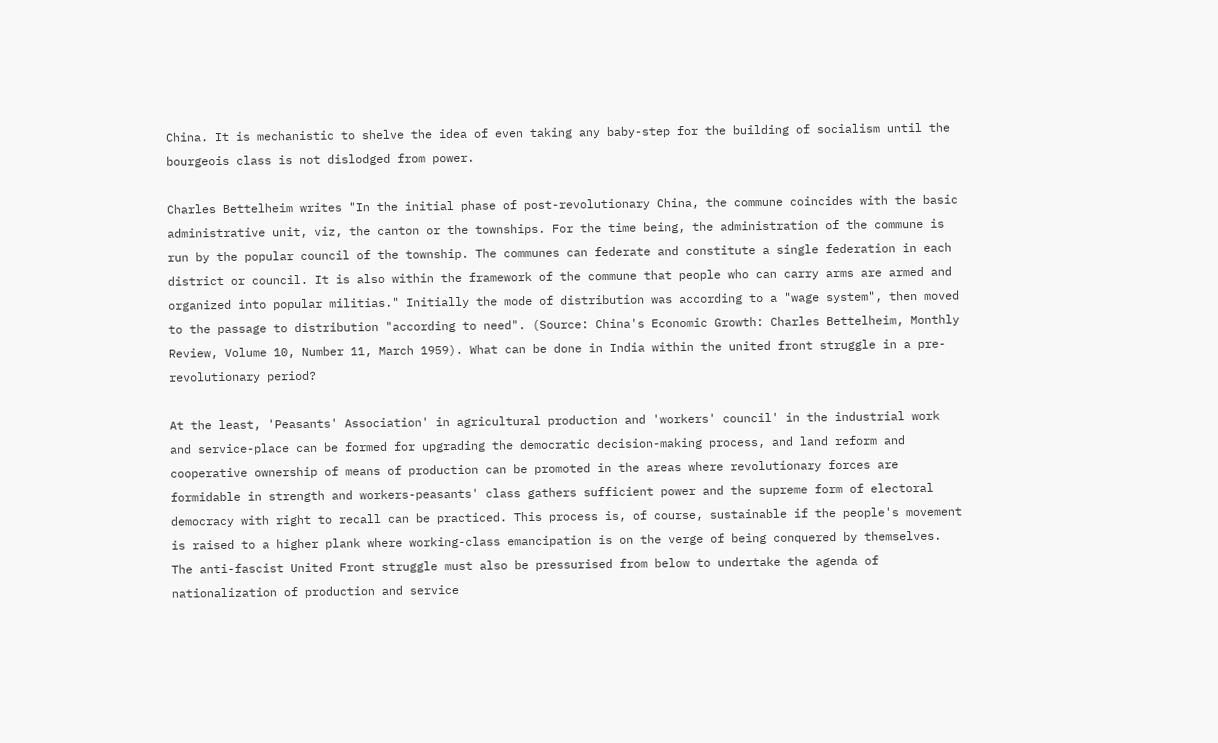China. It is mechanistic to shelve the idea of even taking any baby-step for the building of socialism until the bourgeois class is not dislodged from power.

Charles Bettelheim writes "In the initial phase of post-revolutionary China, the commune coincides with the basic administrative unit, viz, the canton or the townships. For the time being, the administration of the commune is run by the popular council of the township. The communes can federate and constitute a single federation in each district or council. It is also within the framework of the commune that people who can carry arms are armed and organized into popular militias." Initially the mode of distribution was according to a "wage system", then moved to the passage to distribution "according to need". (Source: China's Economic Growth: Charles Bettelheim, Monthly Review, Volume 10, Number 11, March 1959). What can be done in India within the united front struggle in a pre-revolutionary period?

At the least, 'Peasants' Association' in agricultural production and 'workers' council' in the industrial work and service-place can be formed for upgrading the democratic decision-making process, and land reform and cooperative ownership of means of production can be promoted in the areas where revolutionary forces are formidable in strength and workers-peasants' class gathers sufficient power and the supreme form of electoral democracy with right to recall can be practiced. This process is, of course, sustainable if the people's movement is raised to a higher plank where working-class emancipation is on the verge of being conquered by themselves. The anti-fascist United Front struggle must also be pressurised from below to undertake the agenda of nationalization of production and service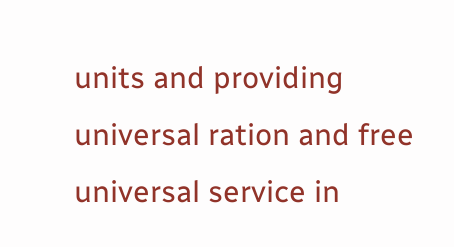units and providing universal ration and free universal service in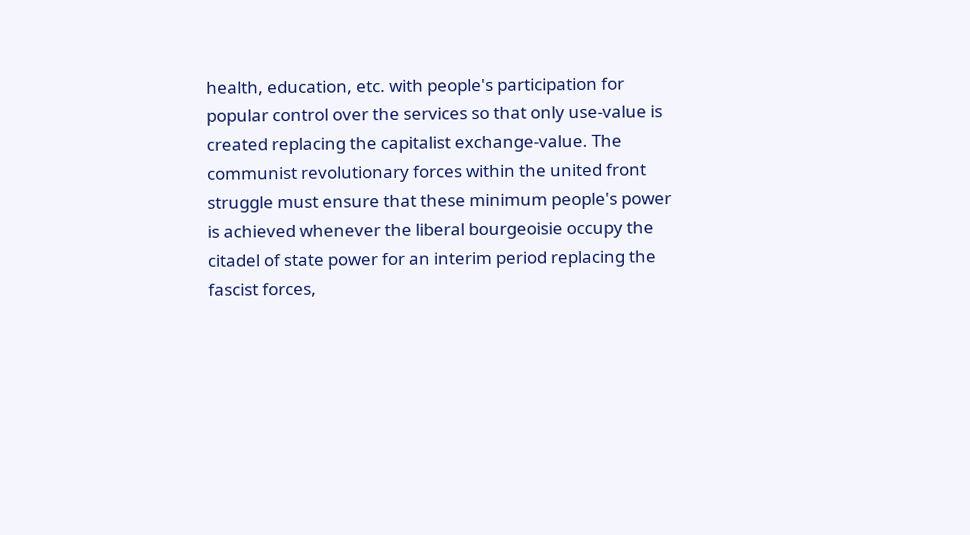health, education, etc. with people's participation for popular control over the services so that only use-value is created replacing the capitalist exchange-value. The communist revolutionary forces within the united front struggle must ensure that these minimum people's power is achieved whenever the liberal bourgeoisie occupy the citadel of state power for an interim period replacing the fascist forces,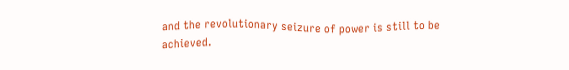and the revolutionary seizure of power is still to be achieved.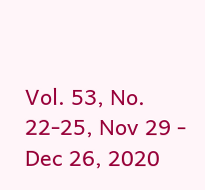Vol. 53, No. 22-25, Nov 29 - Dec 26, 2020